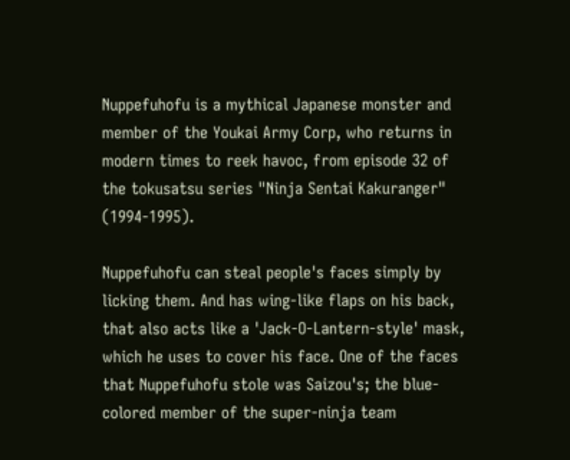Nuppefuhofu is a mythical Japanese monster and member of the Youkai Army Corp, who returns in modern times to reek havoc, from episode 32 of the tokusatsu series "Ninja Sentai Kakuranger" (1994-1995).

Nuppefuhofu can steal people's faces simply by licking them. And has wing-like flaps on his back, that also acts like a 'Jack-O-Lantern-style' mask, which he uses to cover his face. One of the faces that Nuppefuhofu stole was Saizou's; the blue-colored member of the super-ninja team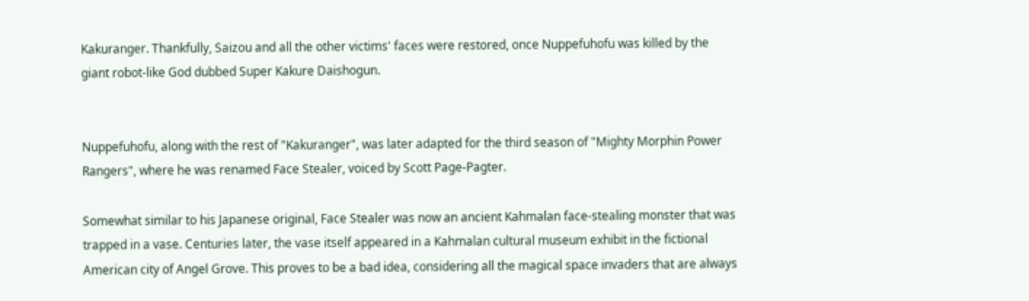Kakuranger. Thankfully, Saizou and all the other victims' faces were restored, once Nuppefuhofu was killed by the giant robot-like God dubbed Super Kakure Daishogun.


Nuppefuhofu, along with the rest of "Kakuranger", was later adapted for the third season of "Mighty Morphin Power Rangers", where he was renamed Face Stealer, voiced by Scott Page-Pagter.

Somewhat similar to his Japanese original, Face Stealer was now an ancient Kahmalan face-stealing monster that was trapped in a vase. Centuries later, the vase itself appeared in a Kahmalan cultural museum exhibit in the fictional American city of Angel Grove. This proves to be a bad idea, considering all the magical space invaders that are always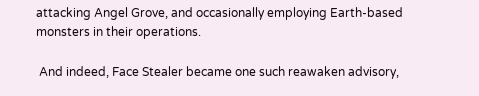attacking Angel Grove, and occasionally employing Earth-based monsters in their operations.

 And indeed, Face Stealer became one such reawaken advisory,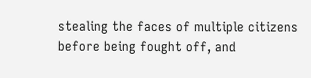stealing the faces of multiple citizens before being fought off, and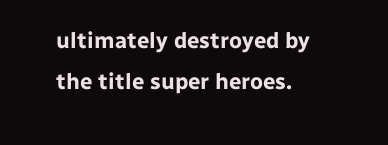ultimately destroyed by the title super heroes.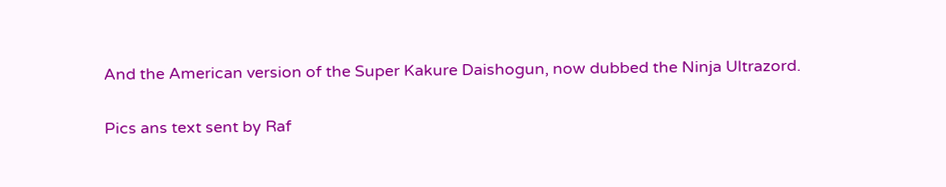And the American version of the Super Kakure Daishogun, now dubbed the Ninja Ultrazord.

Pics ans text sent by Raf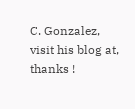C. Gonzalez, visit his blog at, thanks !